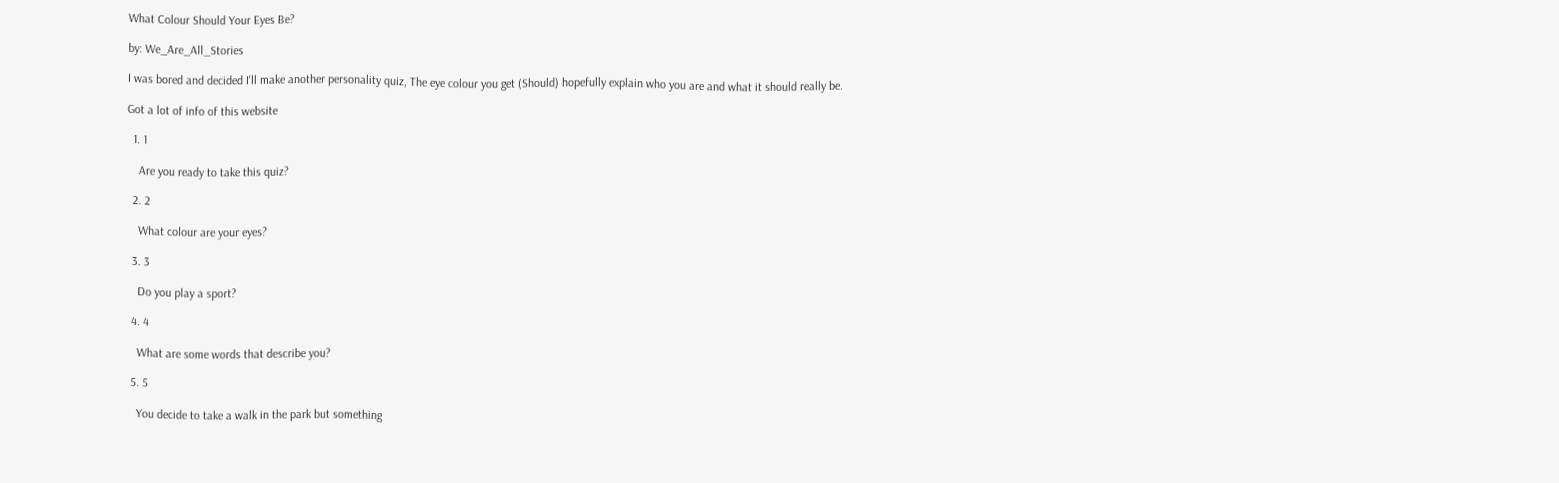What Colour Should Your Eyes Be?

by: We_Are_All_Stories

I was bored and decided I'll make another personality quiz, The eye colour you get (Should) hopefully explain who you are and what it should really be.

Got a lot of info of this website

  1. 1

    Are you ready to take this quiz?

  2. 2

    What colour are your eyes?

  3. 3

    Do you play a sport?

  4. 4

    What are some words that describe you?

  5. 5

    You decide to take a walk in the park but something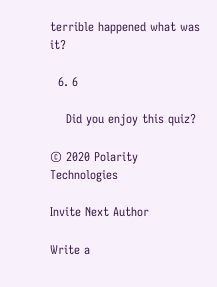terrible happened what was it?

  6. 6

    Did you enjoy this quiz?

© 2020 Polarity Technologies

Invite Next Author

Write a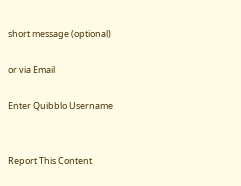short message (optional)

or via Email

Enter Quibblo Username


Report This Content